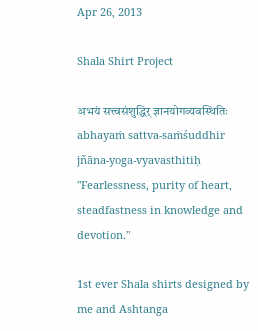Apr 26, 2013

Shala Shirt Project

अभयं सत्त्वसंशुद्धिर् ज्ञानयोगव्यवस्थितिः
abhayaṁ sattva-saṁśuddhir jñāna-yoga-vyavasthitiḥ
"Fearlessness, purity of heart, steadfastness in knowledge and devotion."

1st ever Shala shirts designed by me and Ashtanga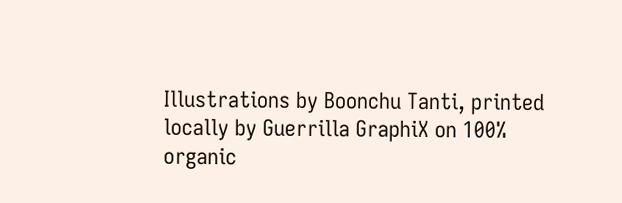Illustrations by Boonchu Tanti, printed locally by Guerrilla GraphiX on 100% organic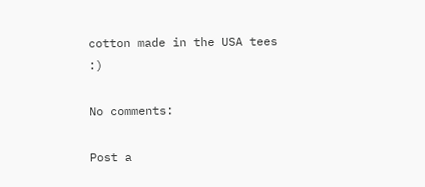cotton made in the USA tees :)

No comments:

Post a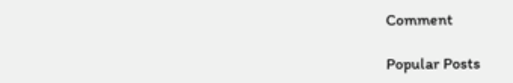Comment

Popular Posts